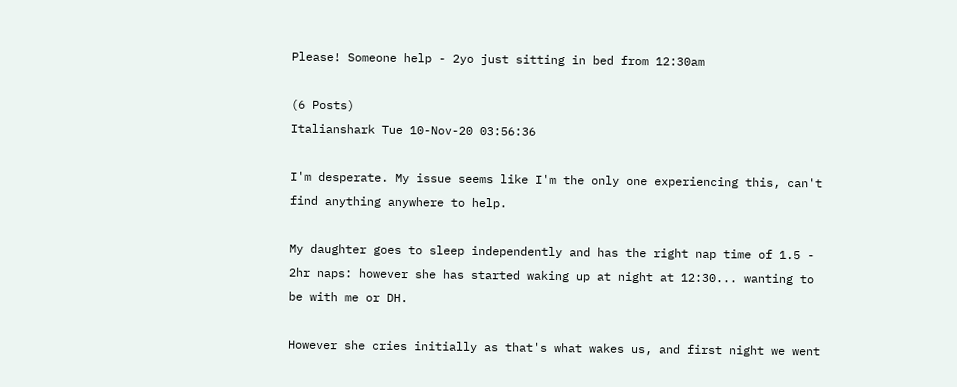Please! Someone help - 2yo just sitting in bed from 12:30am

(6 Posts)
Italianshark Tue 10-Nov-20 03:56:36

I'm desperate. My issue seems like I'm the only one experiencing this, can't find anything anywhere to help.

My daughter goes to sleep independently and has the right nap time of 1.5 - 2hr naps: however she has started waking up at night at 12:30... wanting to be with me or DH.

However she cries initially as that's what wakes us, and first night we went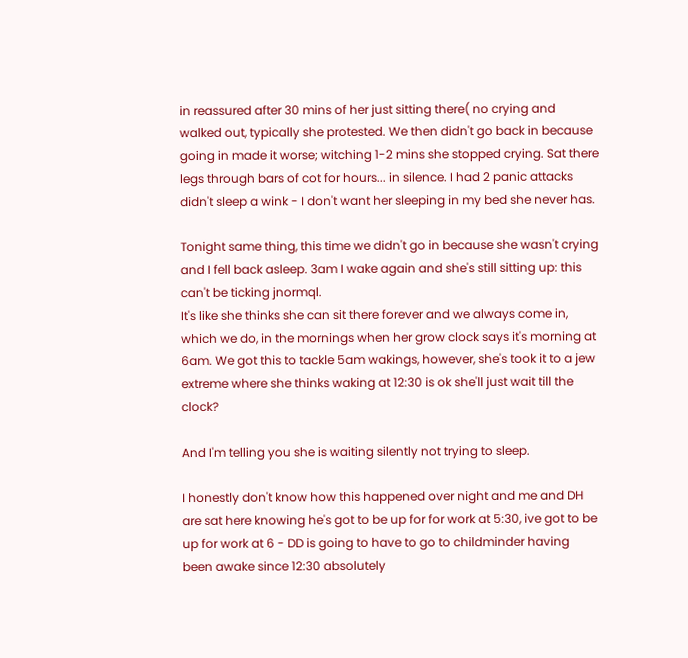in reassured after 30 mins of her just sitting there( no crying and walked out, typically she protested. We then didn't go back in because going in made it worse; witching 1-2 mins she stopped crying. Sat there legs through bars of cot for hours... in silence. I had 2 panic attacks didn't sleep a wink - I don't want her sleeping in my bed she never has.

Tonight same thing, this time we didn't go in because she wasn't crying and I fell back asleep. 3am I wake again and she's still sitting up: this can't be ticking jnormql.
It's like she thinks she can sit there forever and we always come in, which we do, in the mornings when her grow clock says it's morning at 6am. We got this to tackle 5am wakings, however, she's took it to a jew extreme where she thinks waking at 12:30 is ok she'll just wait till the clock?

And I'm telling you she is waiting silently not trying to sleep.

I honestly don't know how this happened over night and me and DH are sat here knowing he's got to be up for for work at 5:30, ive got to be up for work at 6 - DD is going to have to go to childminder having been awake since 12:30 absolutely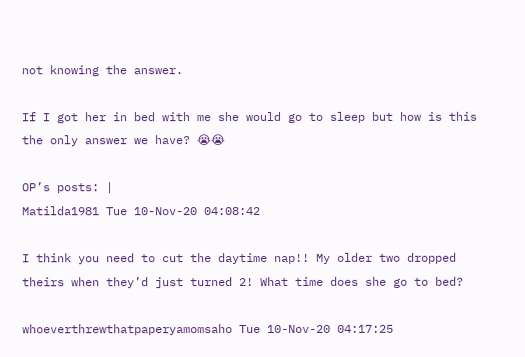not knowing the answer.

If I got her in bed with me she would go to sleep but how is this the only answer we have? 😭😭

OP’s posts: |
Matilda1981 Tue 10-Nov-20 04:08:42

I think you need to cut the daytime nap!! My older two dropped theirs when they’d just turned 2! What time does she go to bed?

whoeverthrewthatpaperyamomsaho Tue 10-Nov-20 04:17:25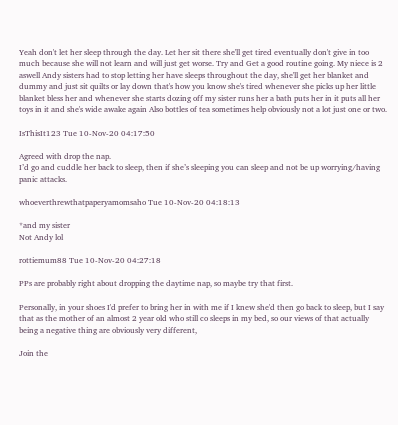Yeah don't let her sleep through the day. Let her sit there she'll get tired eventually don't give in too much because she will not learn and will just get worse. Try and Get a good routine going. My niece is 2 aswell Andy sisters had to stop letting her have sleeps throughout the day, she'll get her blanket and dummy and just sit quilts or lay down that's how you know she's tired whenever she picks up her little blanket bless her and whenever she starts dozing off my sister runs her a bath puts her in it puts all her toys in it and she's wide awake again Also bottles of tea sometimes help obviously not a lot just one or two.

IsThisIt123 Tue 10-Nov-20 04:17:50

Agreed with drop the nap.
I’d go and cuddle her back to sleep, then if she’s sleeping you can sleep and not be up worrying/having panic attacks.

whoeverthrewthatpaperyamomsaho Tue 10-Nov-20 04:18:13

*and my sister
Not Andy lol

rottiemum88 Tue 10-Nov-20 04:27:18

PPs are probably right about dropping the daytime nap, so maybe try that first.

Personally, in your shoes I'd prefer to bring her in with me if I knew she'd then go back to sleep, but I say that as the mother of an almost 2 year old who still co sleeps in my bed, so our views of that actually being a negative thing are obviously very different,

Join the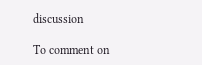discussion

To comment on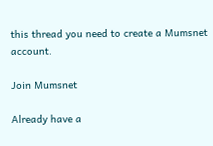this thread you need to create a Mumsnet account.

Join Mumsnet

Already have a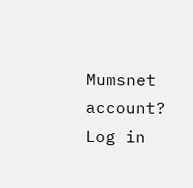Mumsnet account? Log in